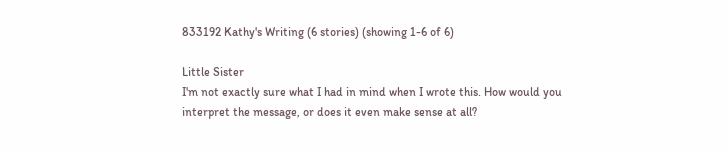833192 Kathy's Writing (6 stories) (showing 1-6 of 6)

Little Sister
I'm not exactly sure what I had in mind when I wrote this. How would you interpret the message, or does it even make sense at all?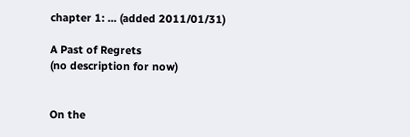chapter 1: ... (added 2011/01/31)

A Past of Regrets
(no description for now)


On the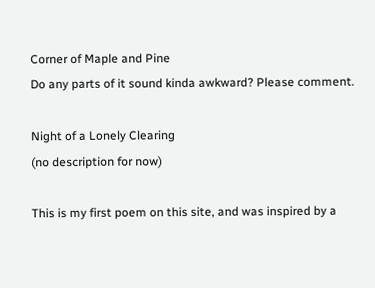Corner of Maple and Pine
Do any parts of it sound kinda awkward? Please comment.

Night of a Lonely Clearing
(no description for now)

This is my first poem on this site, and was inspired by a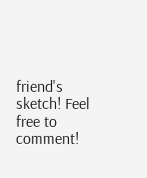friend's sketch! Feel free to comment!